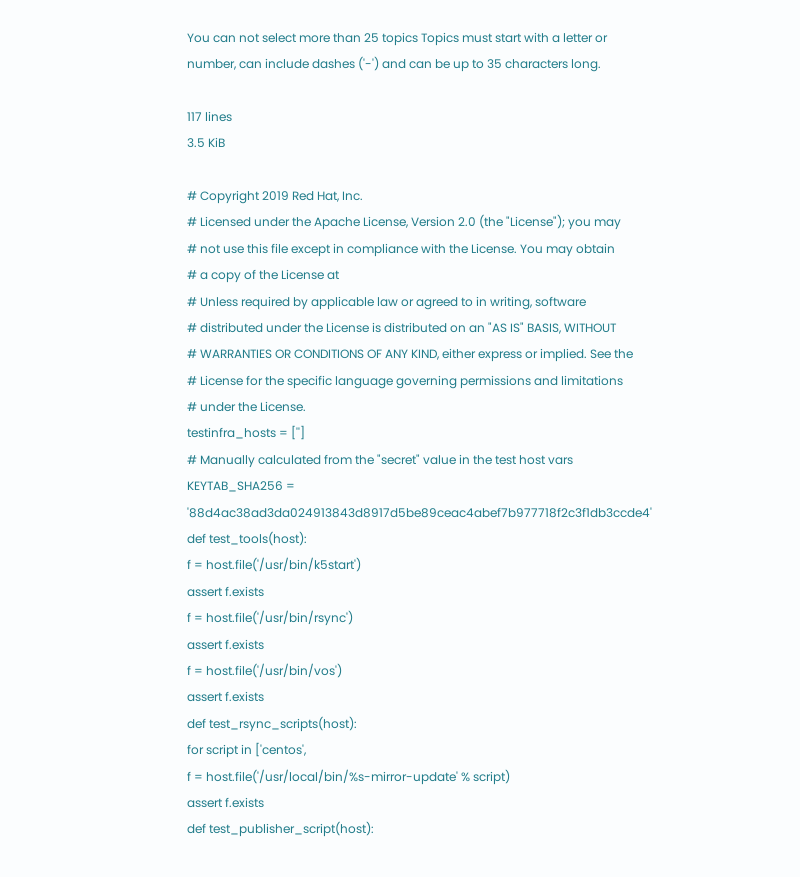You can not select more than 25 topics Topics must start with a letter or number, can include dashes ('-') and can be up to 35 characters long.

117 lines
3.5 KiB

# Copyright 2019 Red Hat, Inc.
# Licensed under the Apache License, Version 2.0 (the "License"); you may
# not use this file except in compliance with the License. You may obtain
# a copy of the License at
# Unless required by applicable law or agreed to in writing, software
# distributed under the License is distributed on an "AS IS" BASIS, WITHOUT
# WARRANTIES OR CONDITIONS OF ANY KIND, either express or implied. See the
# License for the specific language governing permissions and limitations
# under the License.
testinfra_hosts = ['']
# Manually calculated from the "secret" value in the test host vars
KEYTAB_SHA256 = '88d4ac38ad3da024913843d8917d5be89ceac4abef7b977718f2c3f1db3ccde4'
def test_tools(host):
f = host.file('/usr/bin/k5start')
assert f.exists
f = host.file('/usr/bin/rsync')
assert f.exists
f = host.file('/usr/bin/vos')
assert f.exists
def test_rsync_scripts(host):
for script in ['centos',
f = host.file('/usr/local/bin/%s-mirror-update' % script)
assert f.exists
def test_publisher_script(host):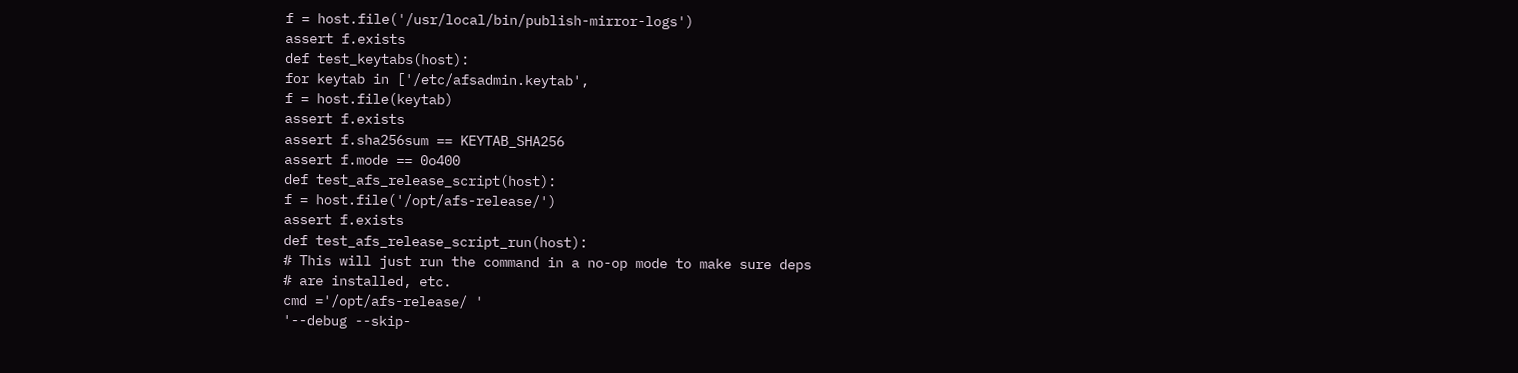f = host.file('/usr/local/bin/publish-mirror-logs')
assert f.exists
def test_keytabs(host):
for keytab in ['/etc/afsadmin.keytab',
f = host.file(keytab)
assert f.exists
assert f.sha256sum == KEYTAB_SHA256
assert f.mode == 0o400
def test_afs_release_script(host):
f = host.file('/opt/afs-release/')
assert f.exists
def test_afs_release_script_run(host):
# This will just run the command in a no-op mode to make sure deps
# are installed, etc.
cmd ='/opt/afs-release/ '
'--debug --skip-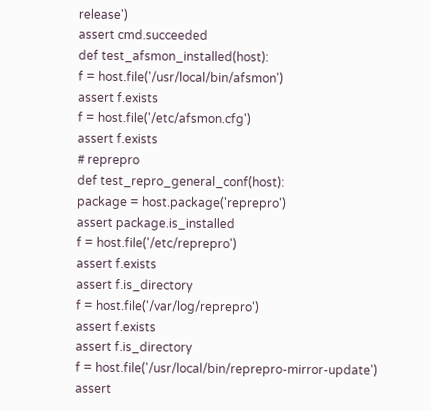release')
assert cmd.succeeded
def test_afsmon_installed(host):
f = host.file('/usr/local/bin/afsmon')
assert f.exists
f = host.file('/etc/afsmon.cfg')
assert f.exists
# reprepro
def test_repro_general_conf(host):
package = host.package('reprepro')
assert package.is_installed
f = host.file('/etc/reprepro')
assert f.exists
assert f.is_directory
f = host.file('/var/log/reprepro')
assert f.exists
assert f.is_directory
f = host.file('/usr/local/bin/reprepro-mirror-update')
assert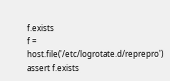f.exists
f = host.file('/etc/logrotate.d/reprepro')
assert f.exists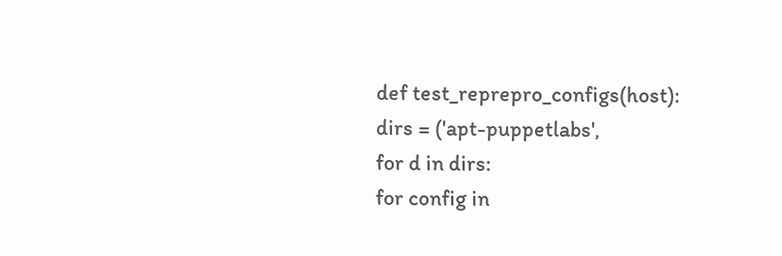def test_reprepro_configs(host):
dirs = ('apt-puppetlabs',
for d in dirs:
for config in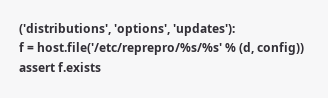('distributions', 'options', 'updates'):
f = host.file('/etc/reprepro/%s/%s' % (d, config))
assert f.exists